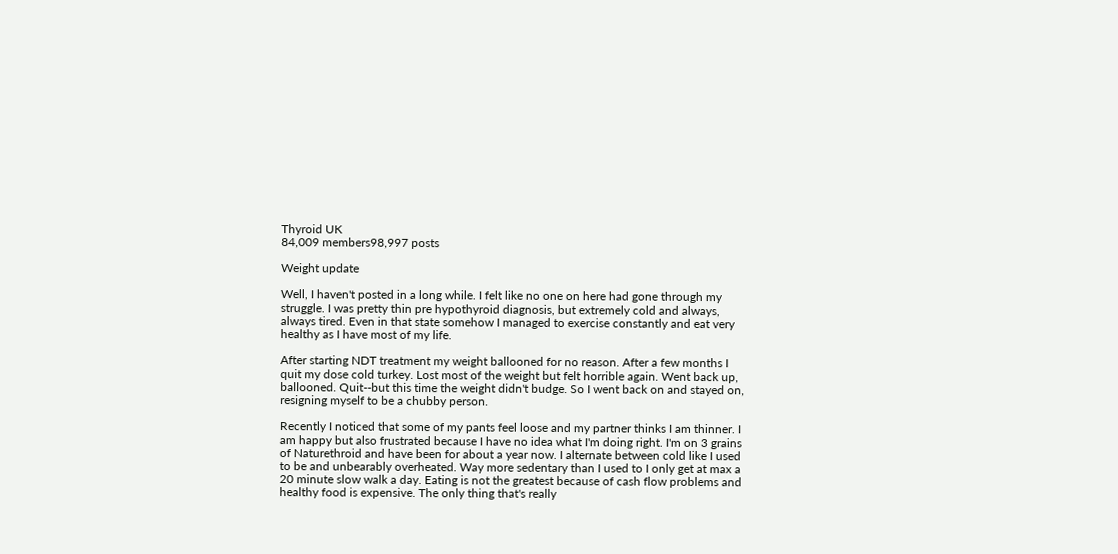Thyroid UK
84,009 members98,997 posts

Weight update

Well, I haven't posted in a long while. I felt like no one on here had gone through my struggle. I was pretty thin pre hypothyroid diagnosis, but extremely cold and always, always tired. Even in that state somehow I managed to exercise constantly and eat very healthy as I have most of my life.

After starting NDT treatment my weight ballooned for no reason. After a few months I quit my dose cold turkey. Lost most of the weight but felt horrible again. Went back up, ballooned. Quit--but this time the weight didn't budge. So I went back on and stayed on, resigning myself to be a chubby person.

Recently I noticed that some of my pants feel loose and my partner thinks I am thinner. I am happy but also frustrated because I have no idea what I'm doing right. I'm on 3 grains of Naturethroid and have been for about a year now. I alternate between cold like I used to be and unbearably overheated. Way more sedentary than I used to I only get at max a 20 minute slow walk a day. Eating is not the greatest because of cash flow problems and healthy food is expensive. The only thing that's really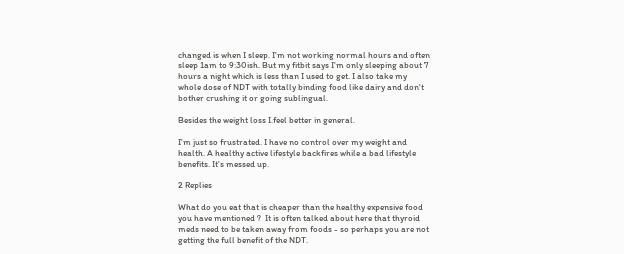changed is when I sleep. I'm not working normal hours and often sleep 1am to 9:30ish. But my fitbit says I'm only sleeping about 7 hours a night which is less than I used to get. I also take my whole dose of NDT with totally binding food like dairy and don't bother crushing it or going sublingual.

Besides the weight loss I.feel better in general.

I'm just so frustrated. I have no control over my weight and health. A healthy active lifestyle backfires while a bad lifestyle benefits. It's messed up.

2 Replies

What do you eat that is cheaper than the healthy expensive food you have mentioned ?  It is often talked about here that thyroid meds need to be taken away from foods - so perhaps you are not getting the full benefit of the NDT.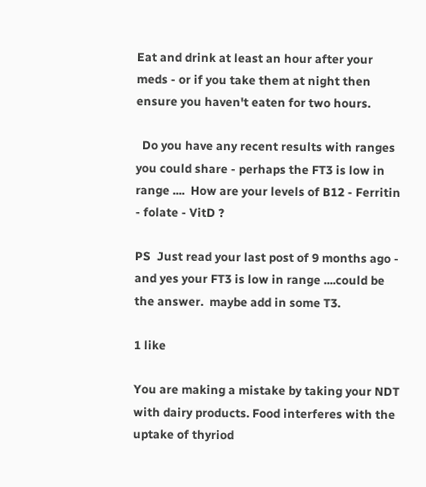Eat and drink at least an hour after your meds - or if you take them at night then ensure you haven't eaten for two hours.

  Do you have any recent results with ranges you could share - perhaps the FT3 is low in range ....  How are your levels of B12 - Ferritin - folate - VitD ?

PS  Just read your last post of 9 months ago - and yes your FT3 is low in range ....could be the answer.  maybe add in some T3.

1 like

You are making a mistake by taking your NDT with dairy products. Food interferes with the uptake of thyriod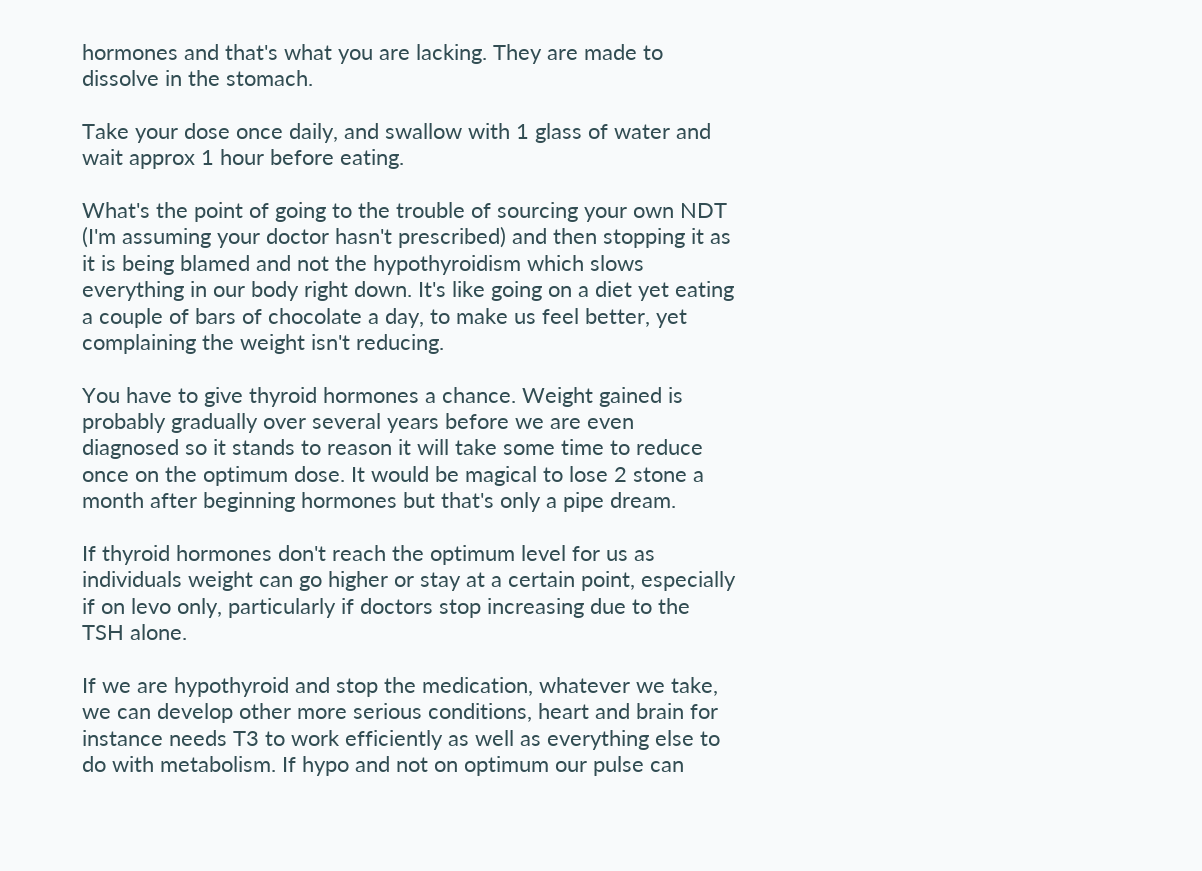hormones and that's what you are lacking. They are made to dissolve in the stomach.

Take your dose once daily, and swallow with 1 glass of water and wait approx 1 hour before eating.

What's the point of going to the trouble of sourcing your own NDT (I'm assuming your doctor hasn't prescribed) and then stopping it as it is being blamed and not the hypothyroidism which slows everything in our body right down. It's like going on a diet yet eating a couple of bars of chocolate a day, to make us feel better, yet complaining the weight isn't reducing.

You have to give thyroid hormones a chance. Weight gained is probably gradually over several years before we are even diagnosed so it stands to reason it will take some time to reduce once on the optimum dose. It would be magical to lose 2 stone a month after beginning hormones but that's only a pipe dream.

If thyroid hormones don't reach the optimum level for us as individuals weight can go higher or stay at a certain point, especially if on levo only, particularly if doctors stop increasing due to the TSH alone.

If we are hypothyroid and stop the medication, whatever we take, we can develop other more serious conditions, heart and brain for instance needs T3 to work efficiently as well as everything else to do with metabolism. If hypo and not on optimum our pulse can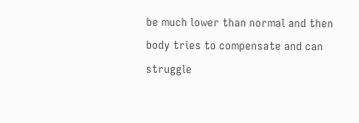be much lower than normal and then body tries to compensate and can struggle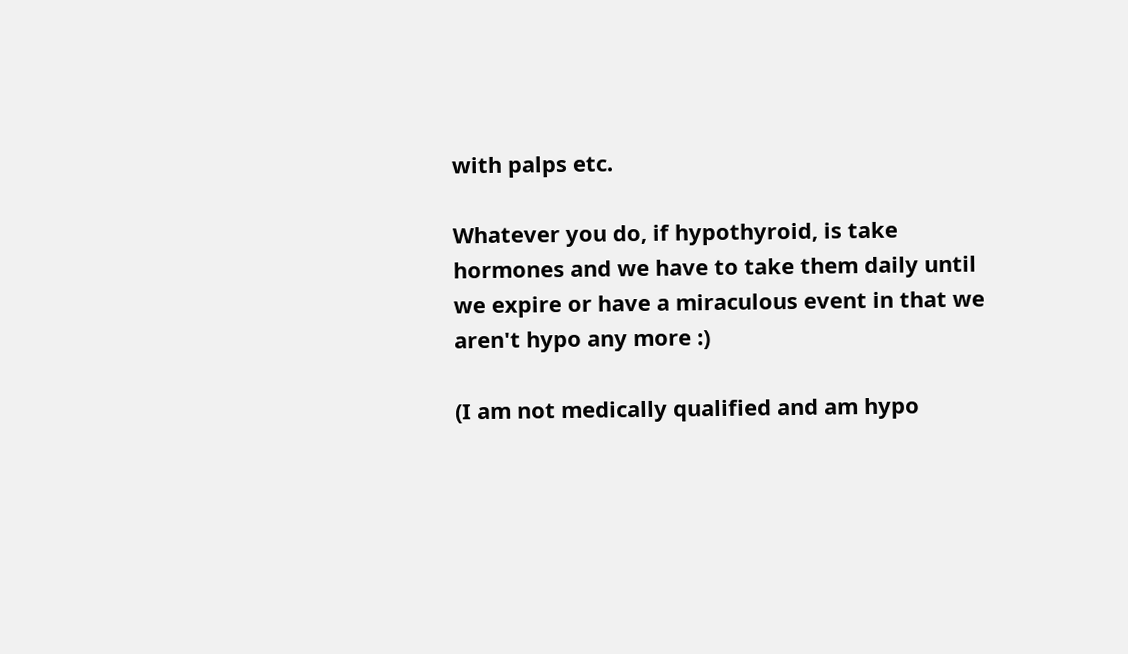with palps etc.

Whatever you do, if hypothyroid, is take hormones and we have to take them daily until we expire or have a miraculous event in that we aren't hypo any more :)

(I am not medically qualified and am hypo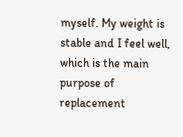myself. My weight is stable and I feel well, which is the main purpose of replacement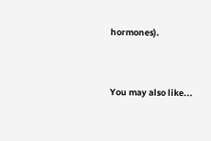hormones).


You may also like...